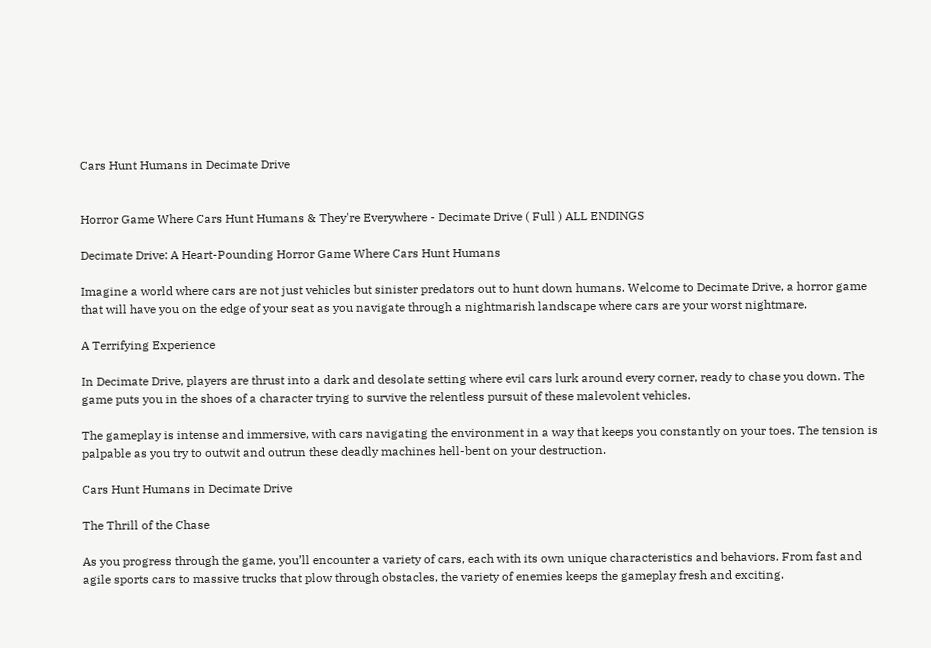Cars Hunt Humans in Decimate Drive


Horror Game Where Cars Hunt Humans & They're Everywhere - Decimate Drive ( Full ) ALL ENDINGS

Decimate Drive: A Heart-Pounding Horror Game Where Cars Hunt Humans

Imagine a world where cars are not just vehicles but sinister predators out to hunt down humans. Welcome to Decimate Drive, a horror game that will have you on the edge of your seat as you navigate through a nightmarish landscape where cars are your worst nightmare.

A Terrifying Experience

In Decimate Drive, players are thrust into a dark and desolate setting where evil cars lurk around every corner, ready to chase you down. The game puts you in the shoes of a character trying to survive the relentless pursuit of these malevolent vehicles.

The gameplay is intense and immersive, with cars navigating the environment in a way that keeps you constantly on your toes. The tension is palpable as you try to outwit and outrun these deadly machines hell-bent on your destruction.

Cars Hunt Humans in Decimate Drive

The Thrill of the Chase

As you progress through the game, you’ll encounter a variety of cars, each with its own unique characteristics and behaviors. From fast and agile sports cars to massive trucks that plow through obstacles, the variety of enemies keeps the gameplay fresh and exciting.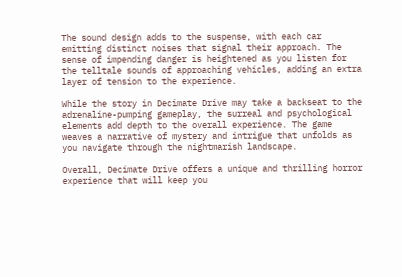The sound design adds to the suspense, with each car emitting distinct noises that signal their approach. The sense of impending danger is heightened as you listen for the telltale sounds of approaching vehicles, adding an extra layer of tension to the experience.

While the story in Decimate Drive may take a backseat to the adrenaline-pumping gameplay, the surreal and psychological elements add depth to the overall experience. The game weaves a narrative of mystery and intrigue that unfolds as you navigate through the nightmarish landscape.

Overall, Decimate Drive offers a unique and thrilling horror experience that will keep you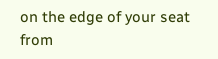on the edge of your seat from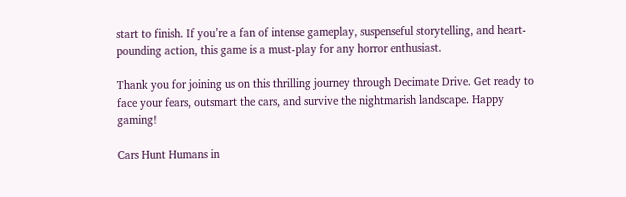start to finish. If you’re a fan of intense gameplay, suspenseful storytelling, and heart-pounding action, this game is a must-play for any horror enthusiast.

Thank you for joining us on this thrilling journey through Decimate Drive. Get ready to face your fears, outsmart the cars, and survive the nightmarish landscape. Happy gaming!

Cars Hunt Humans in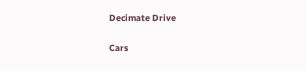Decimate Drive

Cars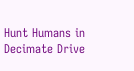Hunt Humans in Decimate Drive